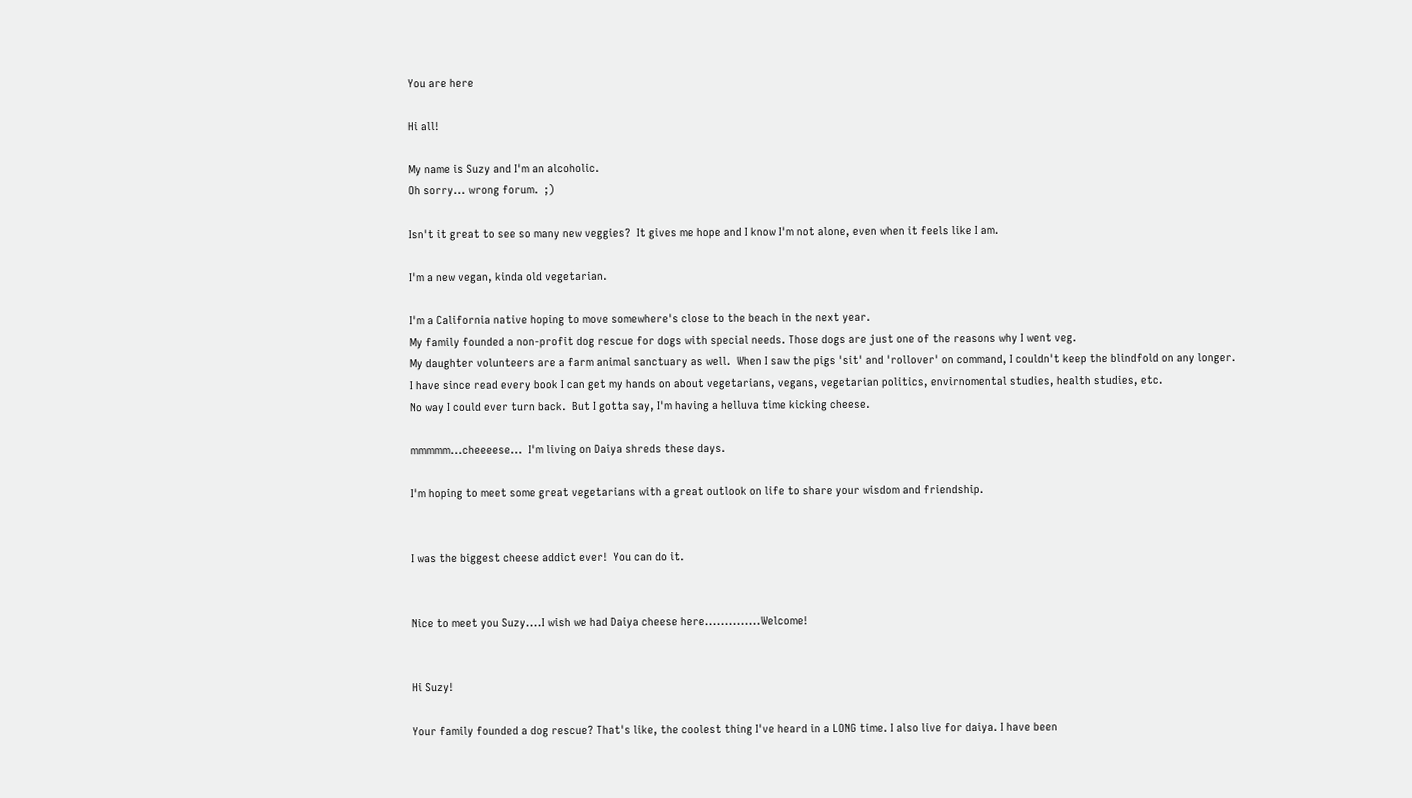You are here

Hi all!

My name is Suzy and I'm an alcoholic.
Oh sorry... wrong forum.  ;)

Isn't it great to see so many new veggies?  It gives me hope and I know I'm not alone, even when it feels like I am.

I'm a new vegan, kinda old vegetarian.

I'm a California native hoping to move somewhere's close to the beach in the next year.
My family founded a non-profit dog rescue for dogs with special needs. Those dogs are just one of the reasons why I went veg.
My daughter volunteers are a farm animal sanctuary as well.  When I saw the pigs 'sit' and 'rollover' on command, I couldn't keep the blindfold on any longer.
I have since read every book I can get my hands on about vegetarians, vegans, vegetarian politics, envirnomental studies, health studies, etc.
No way I could ever turn back.  But I gotta say, I'm having a helluva time kicking cheese.

mmmmm...cheeeese...  I'm living on Daiya shreds these days.

I'm hoping to meet some great vegetarians with a great outlook on life to share your wisdom and friendship.


I was the biggest cheese addict ever!  You can do it.


Nice to meet you Suzy....I wish we had Daiya cheese here..............Welcome!


Hi Suzy!

Your family founded a dog rescue? That's like, the coolest thing I've heard in a LONG time. I also live for daiya. I have been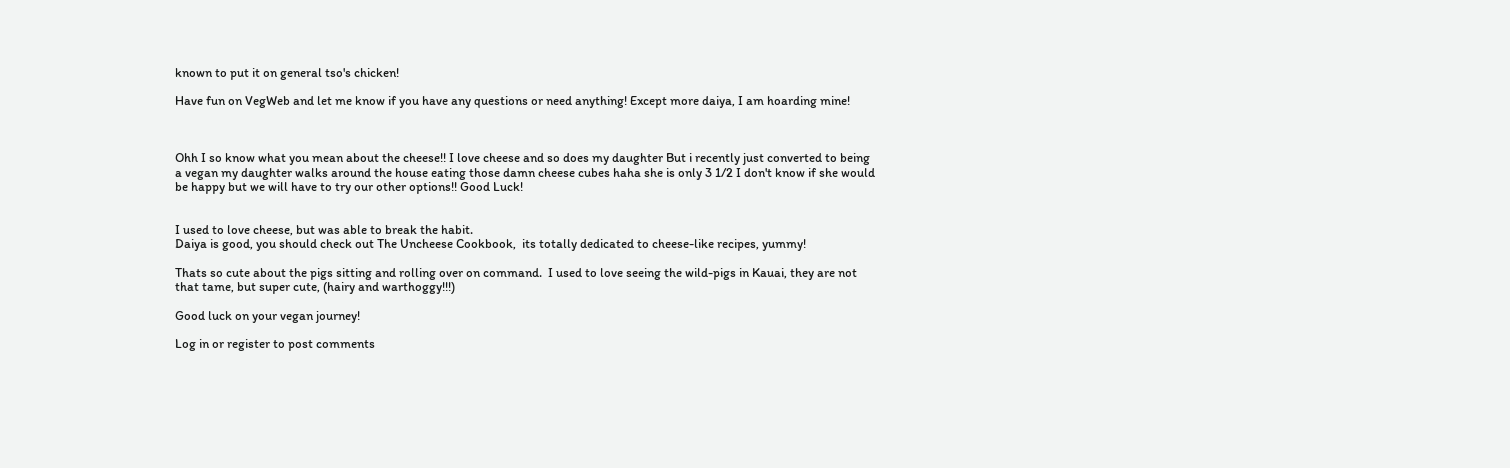known to put it on general tso's chicken!

Have fun on VegWeb and let me know if you have any questions or need anything! Except more daiya, I am hoarding mine!



Ohh I so know what you mean about the cheese!! I love cheese and so does my daughter But i recently just converted to being a vegan my daughter walks around the house eating those damn cheese cubes haha she is only 3 1/2 I don't know if she would be happy but we will have to try our other options!! Good Luck!


I used to love cheese, but was able to break the habit.
Daiya is good, you should check out The Uncheese Cookbook,  its totally dedicated to cheese-like recipes, yummy!

Thats so cute about the pigs sitting and rolling over on command.  I used to love seeing the wild-pigs in Kauai, they are not that tame, but super cute, (hairy and warthoggy!!!)

Good luck on your vegan journey!

Log in or register to post comments